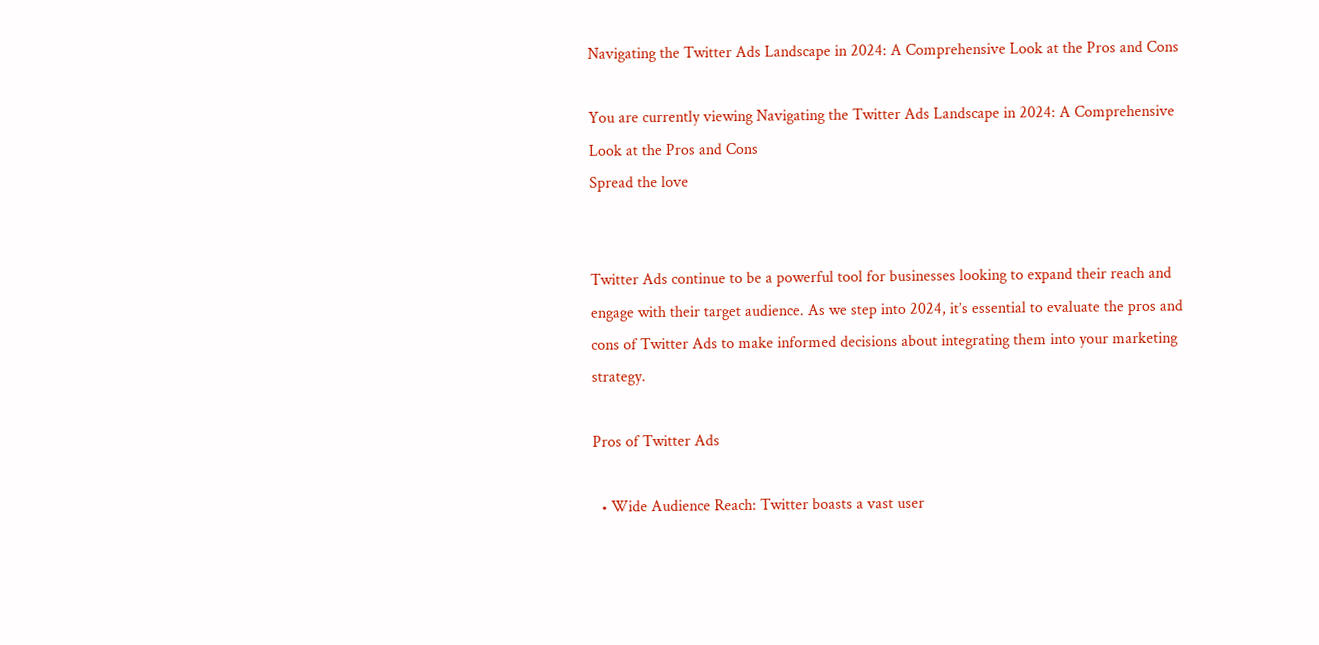Navigating the Twitter Ads Landscape in 2024: A Comprehensive Look at the Pros and Cons

You are currently viewing Navigating the Twitter Ads Landscape in 2024: A Comprehensive Look at the Pros and Cons
Spread the love


Twitter Ads continue to be a powerful tool for businesses looking to expand their reach and engage with their target audience. As we step into 2024, it’s essential to evaluate the pros and cons of Twitter Ads to make informed decisions about integrating them into your marketing strategy.

Pros of Twitter Ads

  • Wide Audience Reach: Twitter boasts a vast user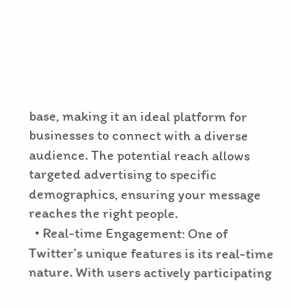base, making it an ideal platform for businesses to connect with a diverse audience. The potential reach allows targeted advertising to specific demographics, ensuring your message reaches the right people.
  • Real-time Engagement: One of Twitter’s unique features is its real-time nature. With users actively participating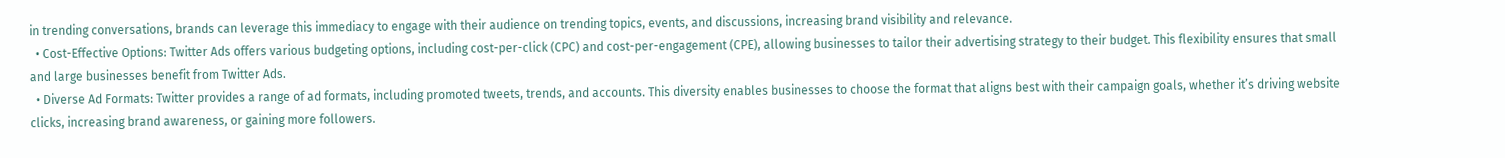in trending conversations, brands can leverage this immediacy to engage with their audience on trending topics, events, and discussions, increasing brand visibility and relevance.
  • Cost-Effective Options: Twitter Ads offers various budgeting options, including cost-per-click (CPC) and cost-per-engagement (CPE), allowing businesses to tailor their advertising strategy to their budget. This flexibility ensures that small and large businesses benefit from Twitter Ads.
  • Diverse Ad Formats: Twitter provides a range of ad formats, including promoted tweets, trends, and accounts. This diversity enables businesses to choose the format that aligns best with their campaign goals, whether it’s driving website clicks, increasing brand awareness, or gaining more followers.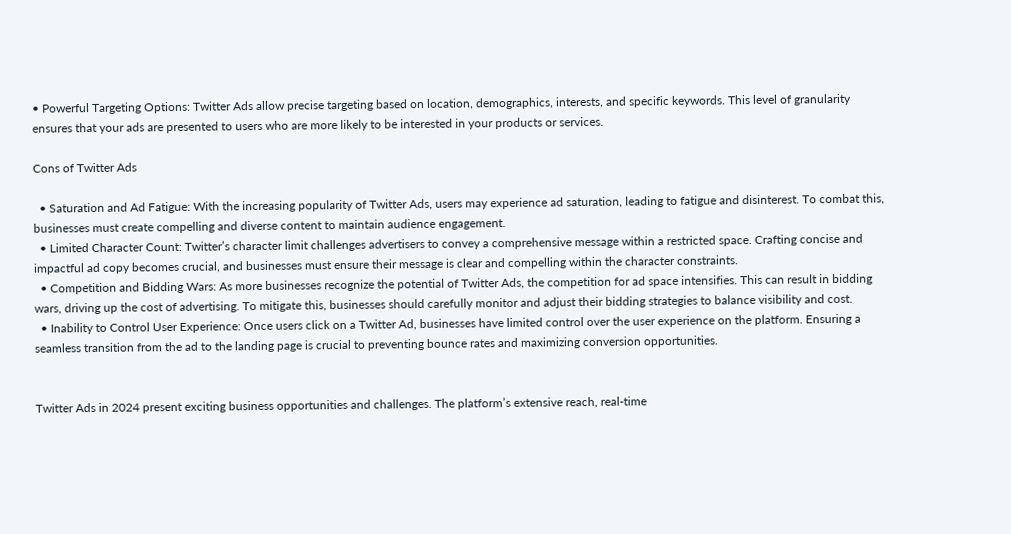• Powerful Targeting Options: Twitter Ads allow precise targeting based on location, demographics, interests, and specific keywords. This level of granularity ensures that your ads are presented to users who are more likely to be interested in your products or services.

Cons of Twitter Ads

  • Saturation and Ad Fatigue: With the increasing popularity of Twitter Ads, users may experience ad saturation, leading to fatigue and disinterest. To combat this, businesses must create compelling and diverse content to maintain audience engagement.
  • Limited Character Count: Twitter’s character limit challenges advertisers to convey a comprehensive message within a restricted space. Crafting concise and impactful ad copy becomes crucial, and businesses must ensure their message is clear and compelling within the character constraints.
  • Competition and Bidding Wars: As more businesses recognize the potential of Twitter Ads, the competition for ad space intensifies. This can result in bidding wars, driving up the cost of advertising. To mitigate this, businesses should carefully monitor and adjust their bidding strategies to balance visibility and cost.
  • Inability to Control User Experience: Once users click on a Twitter Ad, businesses have limited control over the user experience on the platform. Ensuring a seamless transition from the ad to the landing page is crucial to preventing bounce rates and maximizing conversion opportunities.


Twitter Ads in 2024 present exciting business opportunities and challenges. The platform’s extensive reach, real-time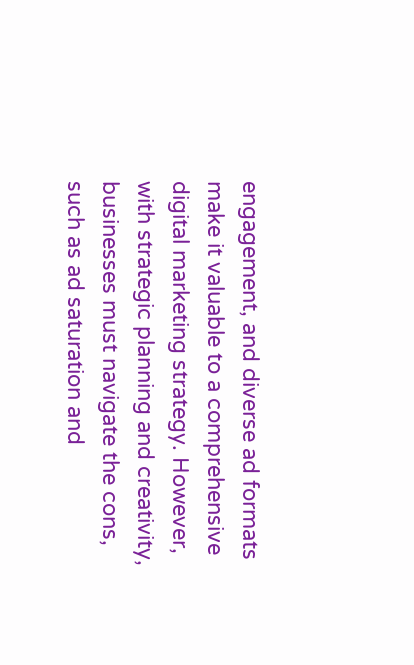engagement, and diverse ad formats make it valuable to a comprehensive digital marketing strategy. However, with strategic planning and creativity, businesses must navigate the cons, such as ad saturation and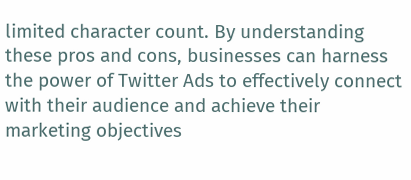limited character count. By understanding these pros and cons, businesses can harness the power of Twitter Ads to effectively connect with their audience and achieve their marketing objectives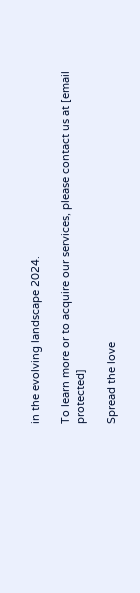in the evolving landscape 2024.

To learn more or to acquire our services, please contact us at [email protected]

Spread the love